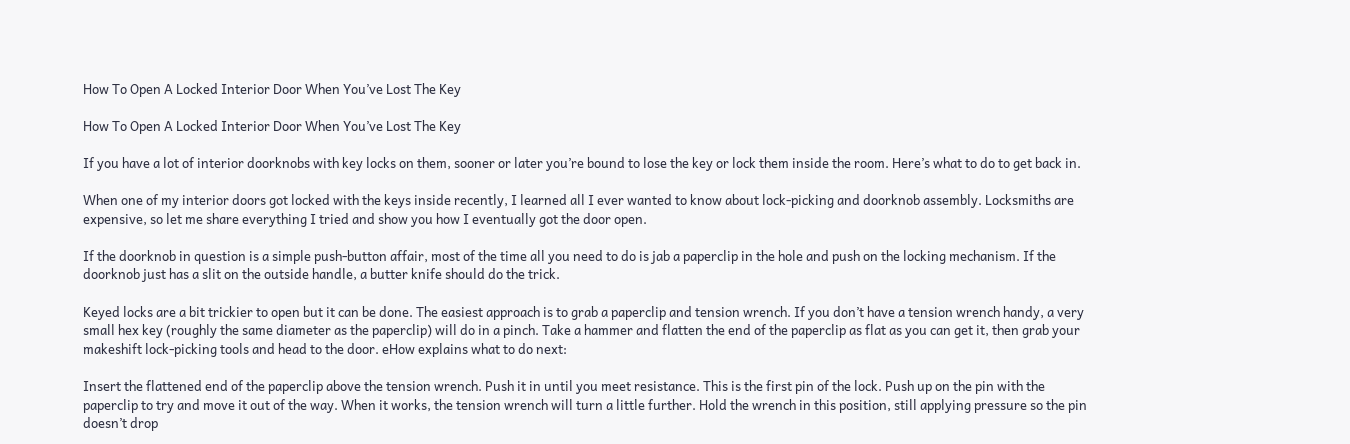How To Open A Locked Interior Door When You’ve Lost The Key

How To Open A Locked Interior Door When You’ve Lost The Key

If you have a lot of interior doorknobs with key locks on them, sooner or later you’re bound to lose the key or lock them inside the room. Here’s what to do to get back in.

When one of my interior doors got locked with the keys inside recently, I learned all I ever wanted to know about lock-picking and doorknob assembly. Locksmiths are expensive, so let me share everything I tried and show you how I eventually got the door open.

If the doorknob in question is a simple push-button affair, most of the time all you need to do is jab a paperclip in the hole and push on the locking mechanism. If the doorknob just has a slit on the outside handle, a butter knife should do the trick.

Keyed locks are a bit trickier to open but it can be done. The easiest approach is to grab a paperclip and tension wrench. If you don’t have a tension wrench handy, a very small hex key (roughly the same diameter as the paperclip) will do in a pinch. Take a hammer and flatten the end of the paperclip as flat as you can get it, then grab your makeshift lock-picking tools and head to the door. eHow explains what to do next:

Insert the flattened end of the paperclip above the tension wrench. Push it in until you meet resistance. This is the first pin of the lock. Push up on the pin with the paperclip to try and move it out of the way. When it works, the tension wrench will turn a little further. Hold the wrench in this position, still applying pressure so the pin doesn’t drop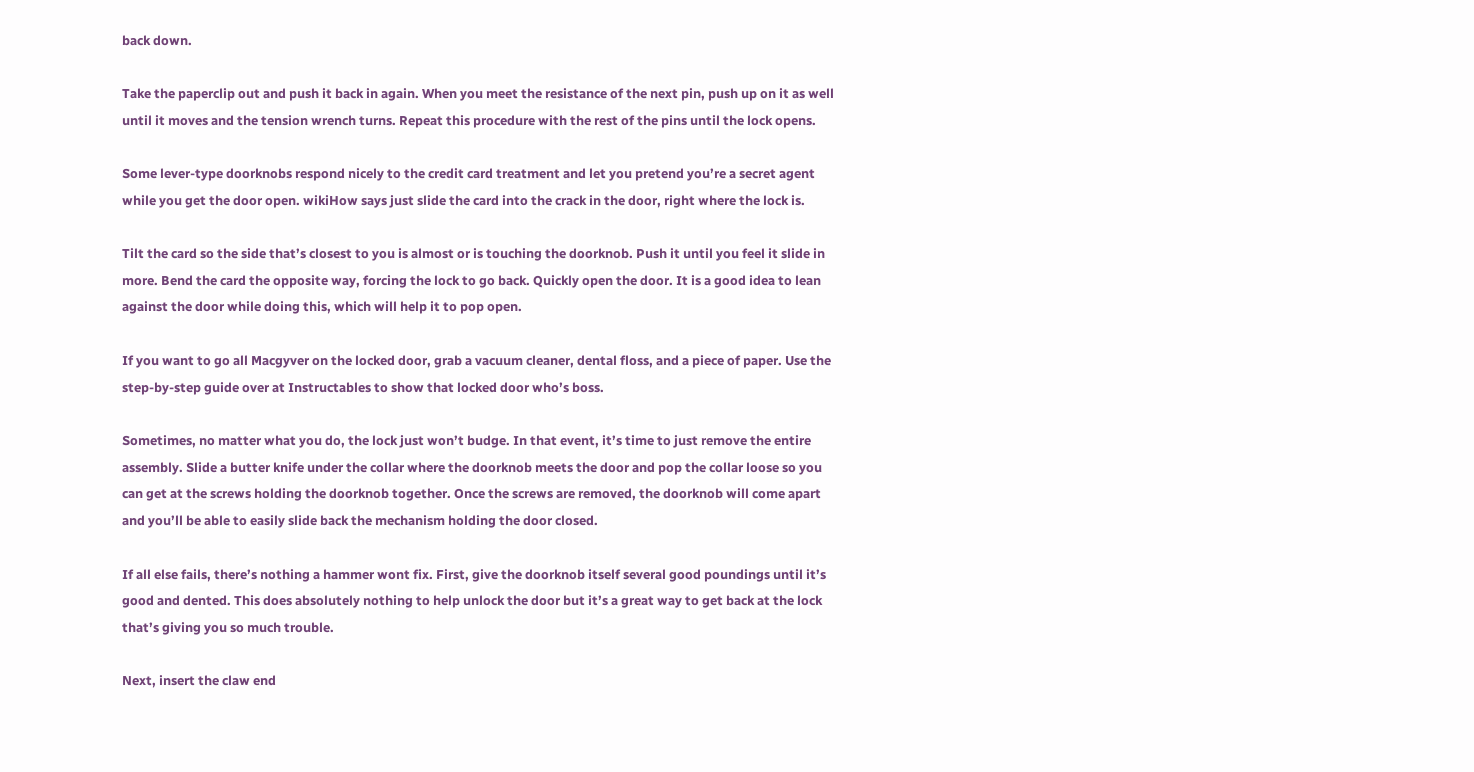back down.

Take the paperclip out and push it back in again. When you meet the resistance of the next pin, push up on it as well until it moves and the tension wrench turns. Repeat this procedure with the rest of the pins until the lock opens.

Some lever-type doorknobs respond nicely to the credit card treatment and let you pretend you’re a secret agent while you get the door open. wikiHow says just slide the card into the crack in the door, right where the lock is.

Tilt the card so the side that’s closest to you is almost or is touching the doorknob. Push it until you feel it slide in more. Bend the card the opposite way, forcing the lock to go back. Quickly open the door. It is a good idea to lean against the door while doing this, which will help it to pop open.

If you want to go all Macgyver on the locked door, grab a vacuum cleaner, dental floss, and a piece of paper. Use the step-by-step guide over at Instructables to show that locked door who’s boss.

Sometimes, no matter what you do, the lock just won’t budge. In that event, it’s time to just remove the entire assembly. Slide a butter knife under the collar where the doorknob meets the door and pop the collar loose so you can get at the screws holding the doorknob together. Once the screws are removed, the doorknob will come apart and you’ll be able to easily slide back the mechanism holding the door closed.

If all else fails, there’s nothing a hammer wont fix. First, give the doorknob itself several good poundings until it’s good and dented. This does absolutely nothing to help unlock the door but it’s a great way to get back at the lock that’s giving you so much trouble.

Next, insert the claw end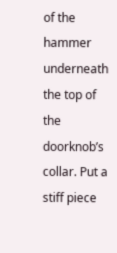of the hammer underneath the top of the doorknob’s collar. Put a stiff piece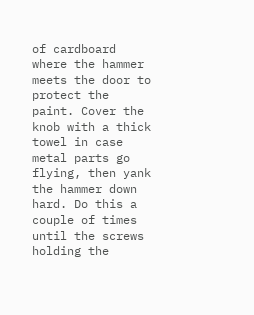of cardboard where the hammer meets the door to protect the paint. Cover the knob with a thick towel in case metal parts go flying, then yank the hammer down hard. Do this a couple of times until the screws holding the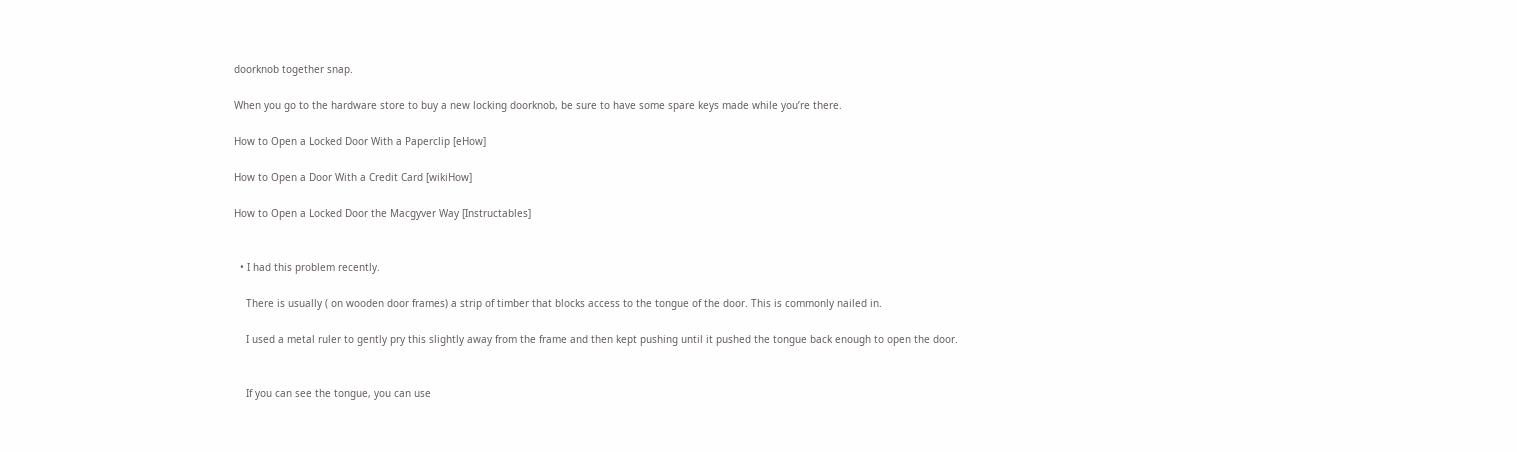doorknob together snap.

When you go to the hardware store to buy a new locking doorknob, be sure to have some spare keys made while you’re there.

How to Open a Locked Door With a Paperclip [eHow]

How to Open a Door With a Credit Card [wikiHow]

How to Open a Locked Door the Macgyver Way [Instructables]


  • I had this problem recently.

    There is usually ( on wooden door frames) a strip of timber that blocks access to the tongue of the door. This is commonly nailed in.

    I used a metal ruler to gently pry this slightly away from the frame and then kept pushing until it pushed the tongue back enough to open the door.


    If you can see the tongue, you can use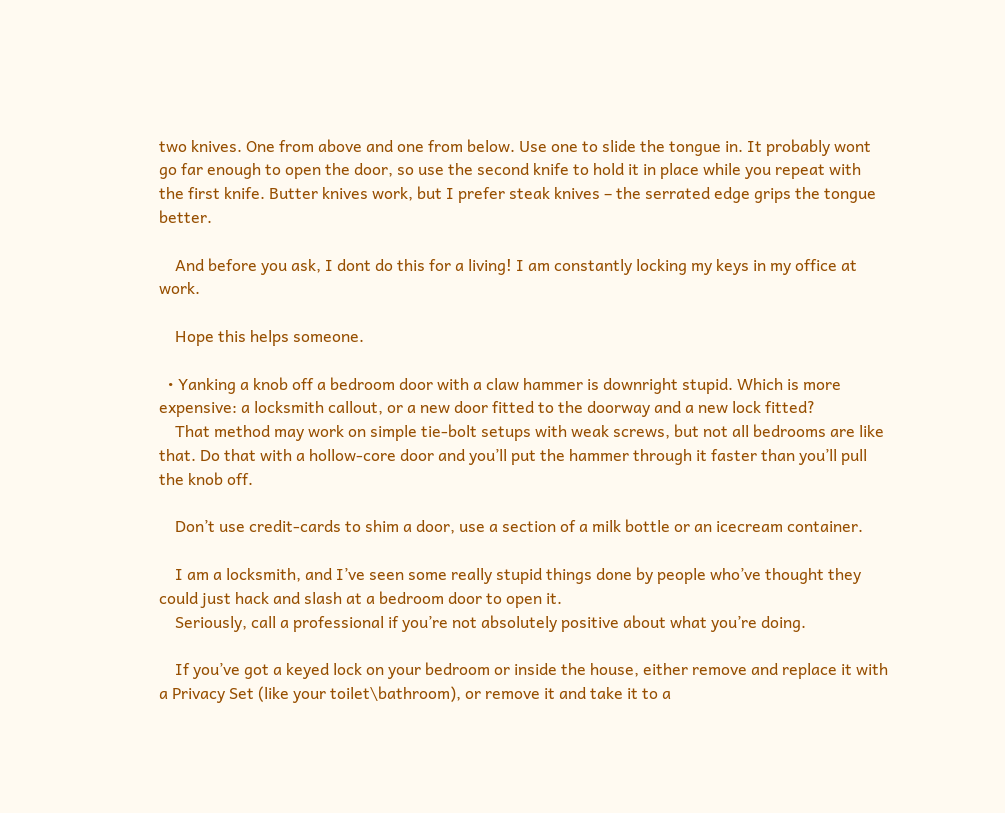two knives. One from above and one from below. Use one to slide the tongue in. It probably wont go far enough to open the door, so use the second knife to hold it in place while you repeat with the first knife. Butter knives work, but I prefer steak knives – the serrated edge grips the tongue better.

    And before you ask, I dont do this for a living! I am constantly locking my keys in my office at work.

    Hope this helps someone.

  • Yanking a knob off a bedroom door with a claw hammer is downright stupid. Which is more expensive: a locksmith callout, or a new door fitted to the doorway and a new lock fitted?
    That method may work on simple tie-bolt setups with weak screws, but not all bedrooms are like that. Do that with a hollow-core door and you’ll put the hammer through it faster than you’ll pull the knob off.

    Don’t use credit-cards to shim a door, use a section of a milk bottle or an icecream container.

    I am a locksmith, and I’ve seen some really stupid things done by people who’ve thought they could just hack and slash at a bedroom door to open it.
    Seriously, call a professional if you’re not absolutely positive about what you’re doing.

    If you’ve got a keyed lock on your bedroom or inside the house, either remove and replace it with a Privacy Set (like your toilet\bathroom), or remove it and take it to a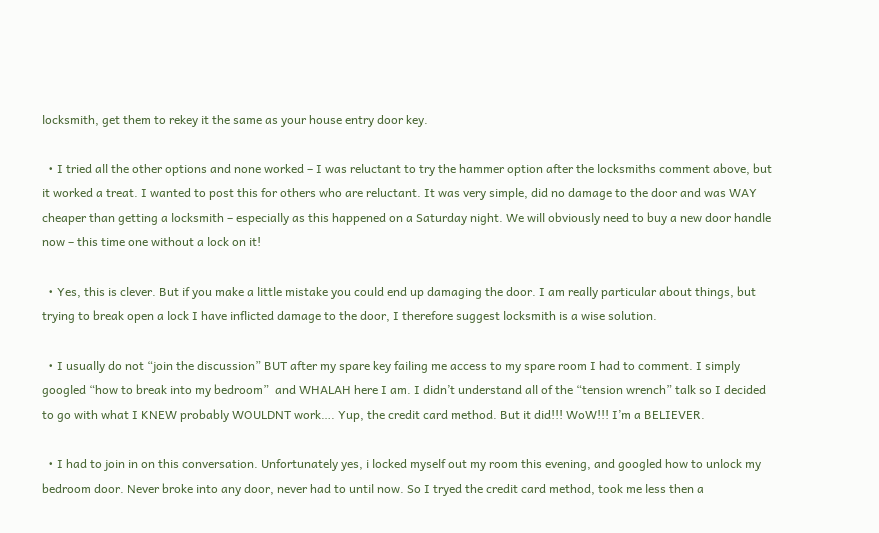locksmith, get them to rekey it the same as your house entry door key.

  • I tried all the other options and none worked – I was reluctant to try the hammer option after the locksmiths comment above, but it worked a treat. I wanted to post this for others who are reluctant. It was very simple, did no damage to the door and was WAY cheaper than getting a locksmith – especially as this happened on a Saturday night. We will obviously need to buy a new door handle now – this time one without a lock on it!

  • Yes, this is clever. But if you make a little mistake you could end up damaging the door. I am really particular about things, but trying to break open a lock I have inflicted damage to the door, I therefore suggest locksmith is a wise solution.

  • I usually do not “join the discussion” BUT after my spare key failing me access to my spare room I had to comment. I simply googled “how to break into my bedroom”  and WHALAH here I am. I didn’t understand all of the “tension wrench” talk so I decided to go with what I KNEW probably WOULDNT work…. Yup, the credit card method. But it did!!! WoW!!! I’m a BELIEVER.

  • I had to join in on this conversation. Unfortunately yes, i locked myself out my room this evening, and googled how to unlock my bedroom door. Never broke into any door, never had to until now. So I tryed the credit card method, took me less then a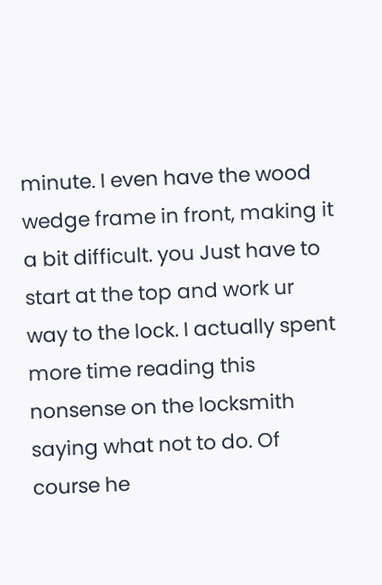minute. I even have the wood wedge frame in front, making it a bit difficult. you Just have to start at the top and work ur way to the lock. I actually spent more time reading this nonsense on the locksmith saying what not to do. Of course he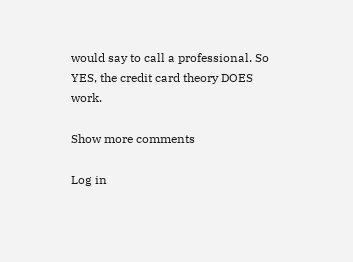would say to call a professional. So YES, the credit card theory DOES work.

Show more comments

Log in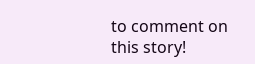to comment on this story!